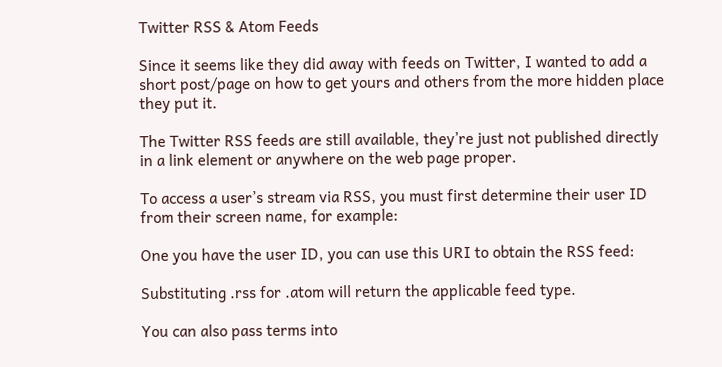Twitter RSS & Atom Feeds

Since it seems like they did away with feeds on Twitter, I wanted to add a short post/page on how to get yours and others from the more hidden place they put it.

The Twitter RSS feeds are still available, they’re just not published directly in a link element or anywhere on the web page proper.

To access a user’s stream via RSS, you must first determine their user ID from their screen name, for example:

One you have the user ID, you can use this URI to obtain the RSS feed:

Substituting .rss for .atom will return the applicable feed type.

You can also pass terms into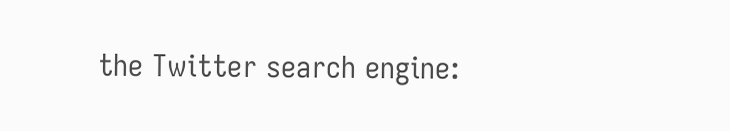the Twitter search engine: